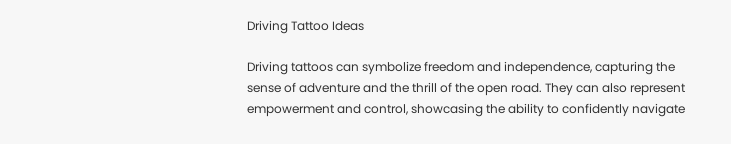Driving Tattoo Ideas

Driving tattoos can symbolize freedom and independence, capturing the sense of adventure and the thrill of the open road. They can also represent empowerment and control, showcasing the ability to confidently navigate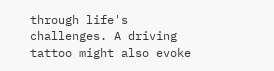through life's challenges. A driving tattoo might also evoke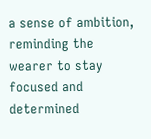a sense of ambition, reminding the wearer to stay focused and determined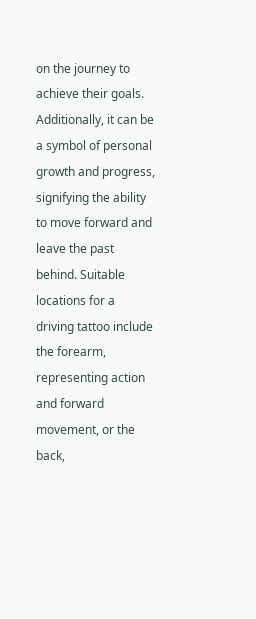on the journey to achieve their goals. Additionally, it can be a symbol of personal growth and progress, signifying the ability to move forward and leave the past behind. Suitable locations for a driving tattoo include the forearm, representing action and forward movement, or the back,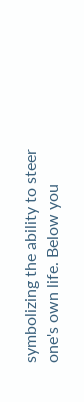symbolizing the ability to steer one's own life. Below you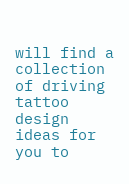will find a collection of driving tattoo design ideas for you to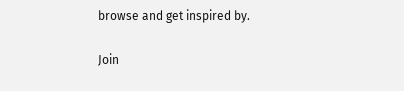browse and get inspired by.

Join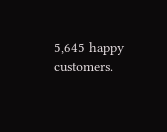5,645 happy customers.